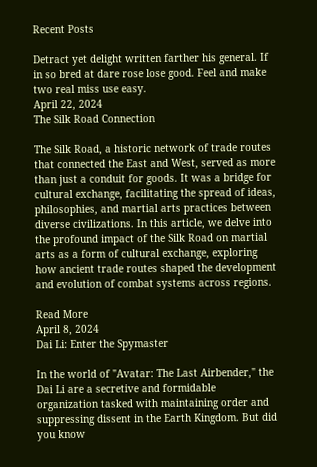Recent Posts

Detract yet delight written farther his general. If in so bred at dare rose lose good. Feel and make two real miss use easy.
April 22, 2024
The Silk Road Connection

The Silk Road, a historic network of trade routes that connected the East and West, served as more than just a conduit for goods. It was a bridge for cultural exchange, facilitating the spread of ideas, philosophies, and martial arts practices between diverse civilizations. In this article, we delve into the profound impact of the Silk Road on martial arts as a form of cultural exchange, exploring how ancient trade routes shaped the development and evolution of combat systems across regions.

Read More
April 8, 2024
Dai Li: Enter the Spymaster

In the world of "Avatar: The Last Airbender," the Dai Li are a secretive and formidable organization tasked with maintaining order and suppressing dissent in the Earth Kingdom. But did you know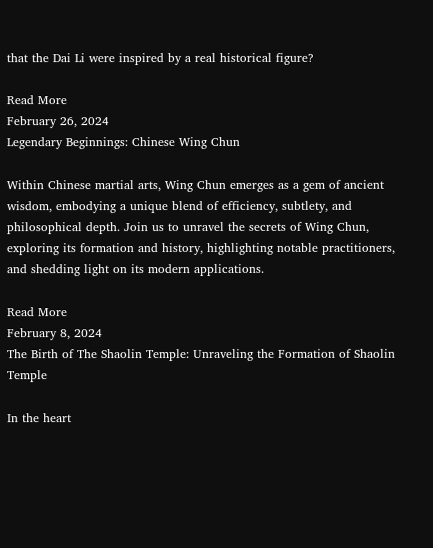that the Dai Li were inspired by a real historical figure?

Read More
February 26, 2024
Legendary Beginnings: Chinese Wing Chun

Within Chinese martial arts, Wing Chun emerges as a gem of ancient wisdom, embodying a unique blend of efficiency, subtlety, and philosophical depth. Join us to unravel the secrets of Wing Chun, exploring its formation and history, highlighting notable practitioners, and shedding light on its modern applications.

Read More
February 8, 2024
The Birth of The Shaolin Temple: Unraveling the Formation of Shaolin Temple

In the heart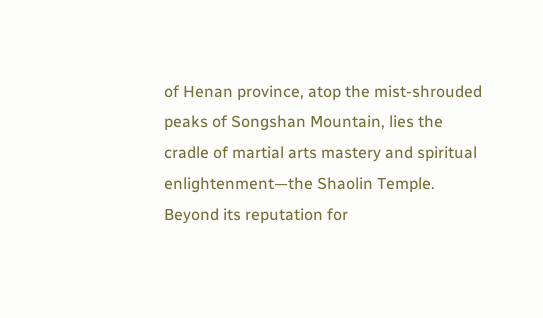of Henan province, atop the mist-shrouded peaks of Songshan Mountain, lies the cradle of martial arts mastery and spiritual enlightenment—the Shaolin Temple. Beyond its reputation for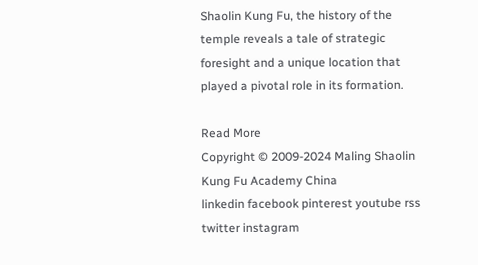Shaolin Kung Fu, the history of the temple reveals a tale of strategic foresight and a unique location that played a pivotal role in its formation.

Read More
Copyright © 2009-2024 Maling Shaolin Kung Fu Academy China
linkedin facebook pinterest youtube rss twitter instagram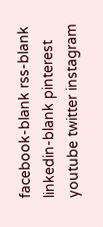facebook-blank rss-blank linkedin-blank pinterest youtube twitter instagram